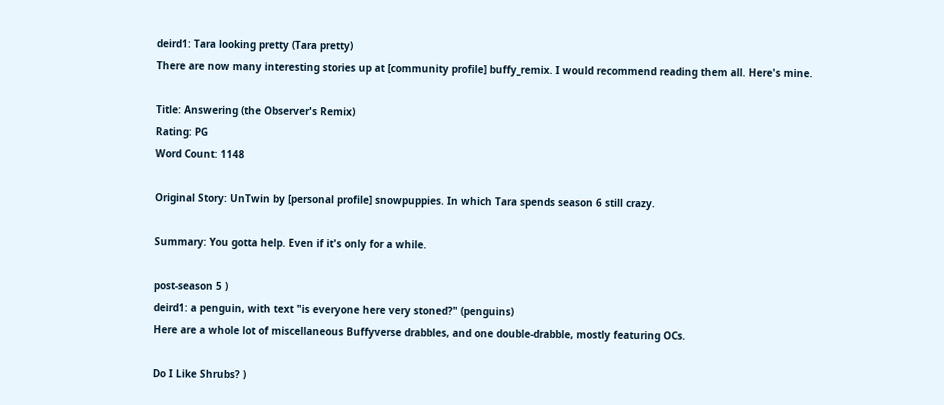deird1: Tara looking pretty (Tara pretty)
There are now many interesting stories up at [community profile] buffy_remix. I would recommend reading them all. Here's mine.

Title: Answering (the Observer's Remix)
Rating: PG
Word Count: 1148

Original Story: UnTwin by [personal profile] snowpuppies. In which Tara spends season 6 still crazy.

Summary: You gotta help. Even if it's only for a while.

post-season 5 )
deird1: a penguin, with text "is everyone here very stoned?" (penguins)
Here are a whole lot of miscellaneous Buffyverse drabbles, and one double-drabble, mostly featuring OCs.

Do I Like Shrubs? )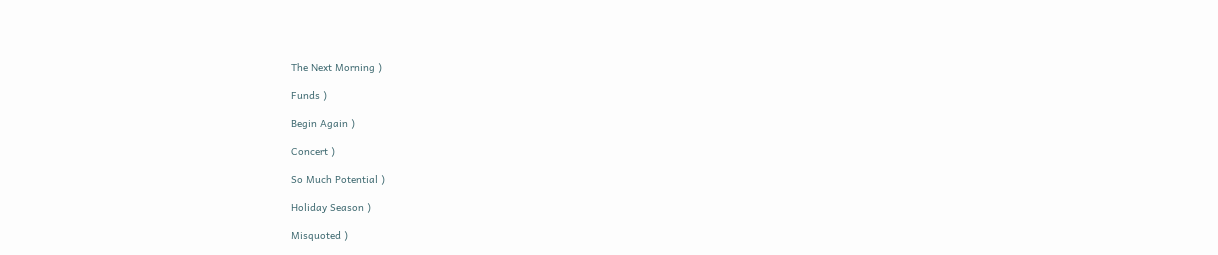The Next Morning )

Funds )

Begin Again )

Concert )

So Much Potential )

Holiday Season )

Misquoted )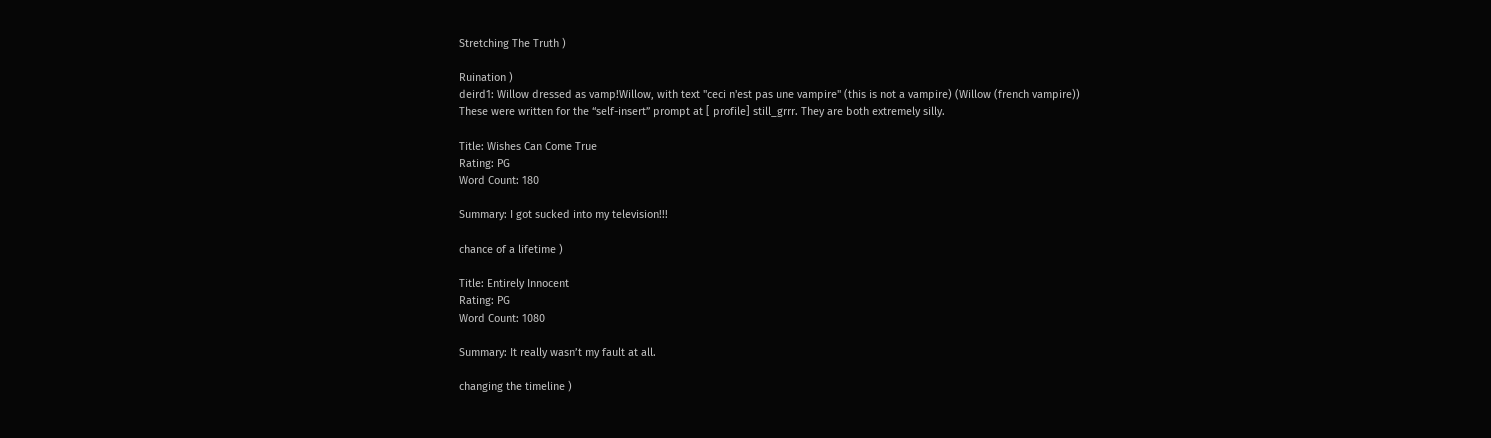Stretching The Truth )

Ruination )
deird1: Willow dressed as vamp!Willow, with text "ceci n'est pas une vampire" (this is not a vampire) (Willow (french vampire))
These were written for the “self-insert” prompt at [ profile] still_grrr. They are both extremely silly.

Title: Wishes Can Come True
Rating: PG
Word Count: 180

Summary: I got sucked into my television!!!

chance of a lifetime )

Title: Entirely Innocent
Rating: PG
Word Count: 1080

Summary: It really wasn’t my fault at all.

changing the timeline )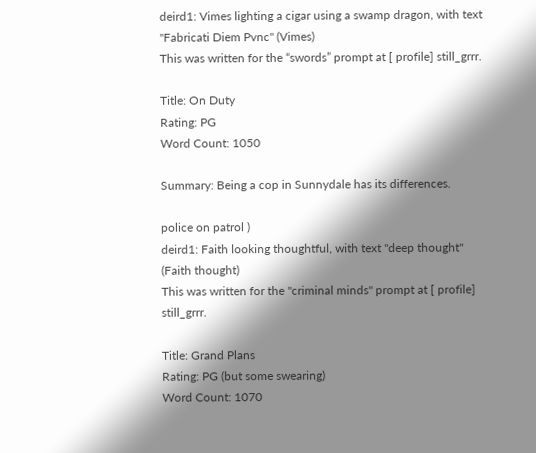deird1: Vimes lighting a cigar using a swamp dragon, with text "Fabricati Diem Pvnc" (Vimes)
This was written for the “swords” prompt at [ profile] still_grrr.

Title: On Duty
Rating: PG
Word Count: 1050

Summary: Being a cop in Sunnydale has its differences.

police on patrol )
deird1: Faith looking thoughtful, with text "deep thought" (Faith thought)
This was written for the "criminal minds" prompt at [ profile] still_grrr.

Title: Grand Plans
Rating: PG (but some swearing)
Word Count: 1070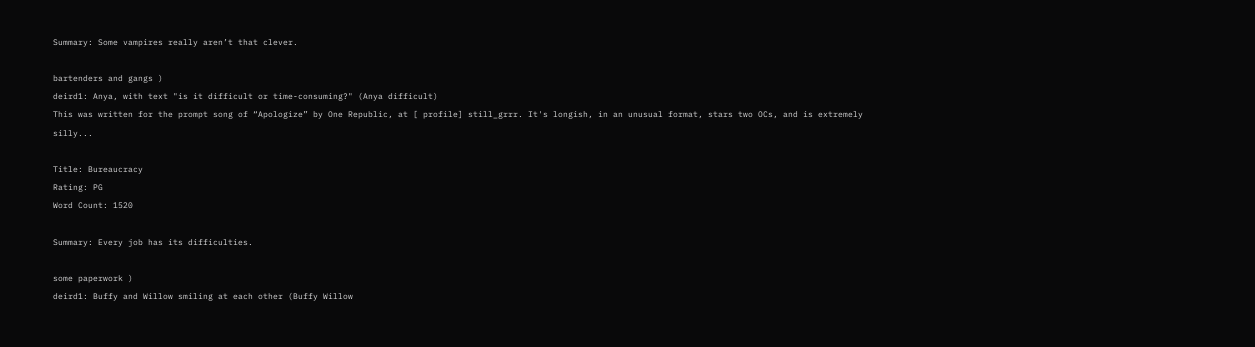Summary: Some vampires really aren’t that clever.

bartenders and gangs )
deird1: Anya, with text "is it difficult or time-consuming?" (Anya difficult)
This was written for the prompt song of “Apologize” by One Republic, at [ profile] still_grrr. It's longish, in an unusual format, stars two OCs, and is extremely silly...

Title: Bureaucracy
Rating: PG
Word Count: 1520

Summary: Every job has its difficulties.

some paperwork )
deird1: Buffy and Willow smiling at each other (Buffy Willow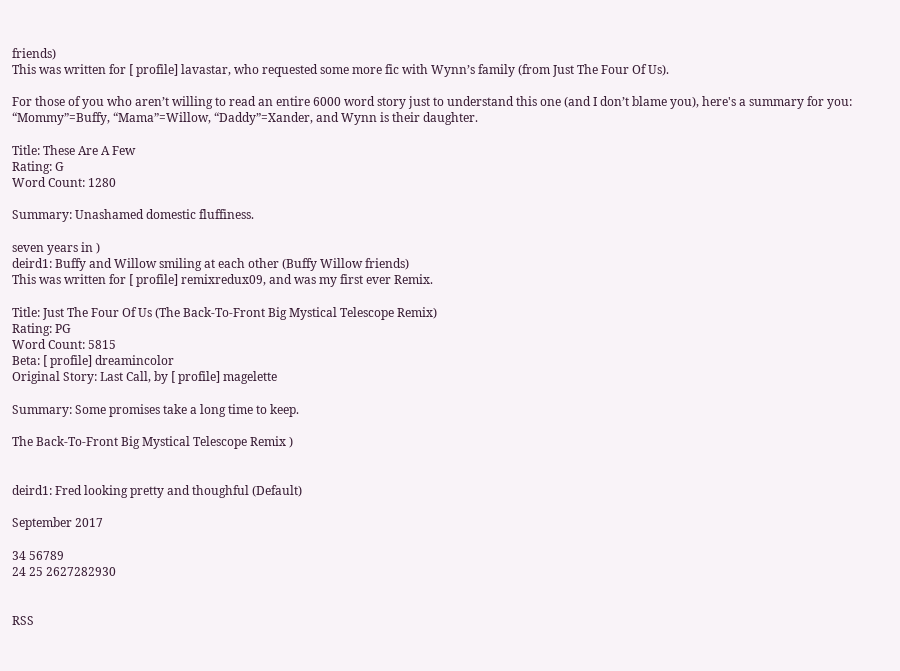friends)
This was written for [ profile] lavastar, who requested some more fic with Wynn’s family (from Just The Four Of Us).

For those of you who aren’t willing to read an entire 6000 word story just to understand this one (and I don’t blame you), here's a summary for you:
“Mommy”=Buffy, “Mama”=Willow, “Daddy”=Xander, and Wynn is their daughter.

Title: These Are A Few
Rating: G
Word Count: 1280

Summary: Unashamed domestic fluffiness.

seven years in )
deird1: Buffy and Willow smiling at each other (Buffy Willow friends)
This was written for [ profile] remixredux09, and was my first ever Remix.

Title: Just The Four Of Us (The Back-To-Front Big Mystical Telescope Remix)
Rating: PG
Word Count: 5815
Beta: [ profile] dreamincolor
Original Story: Last Call, by [ profile] magelette

Summary: Some promises take a long time to keep.

The Back-To-Front Big Mystical Telescope Remix )


deird1: Fred looking pretty and thoughful (Default)

September 2017

34 56789
24 25 2627282930


RSS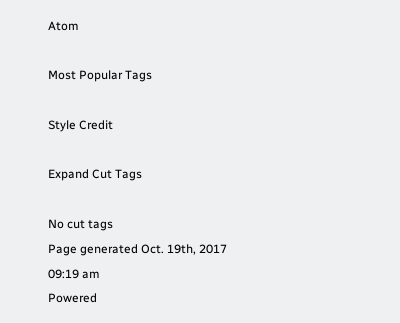Atom

Most Popular Tags

Style Credit

Expand Cut Tags

No cut tags
Page generated Oct. 19th, 2017 09:19 am
Powered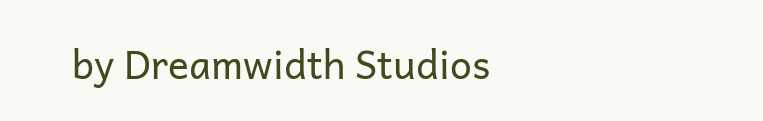by Dreamwidth Studios